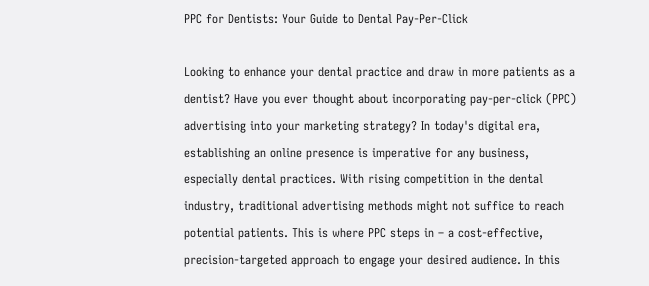PPC for Dentists: Your Guide to Dental Pay-Per-Click

Looking to enhance your dental practice and draw in more patients as a dentist? Have you ever thought about incorporating pay-per-click (PPC) advertising into your marketing strategy? In today's digital era, establishing an online presence is imperative for any business, especially dental practices. With rising competition in the dental industry, traditional advertising methods might not suffice to reach potential patients. This is where PPC steps in – a cost-effective, precision-targeted approach to engage your desired audience. In this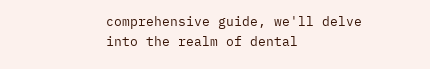comprehensive guide, we'll delve into the realm of dental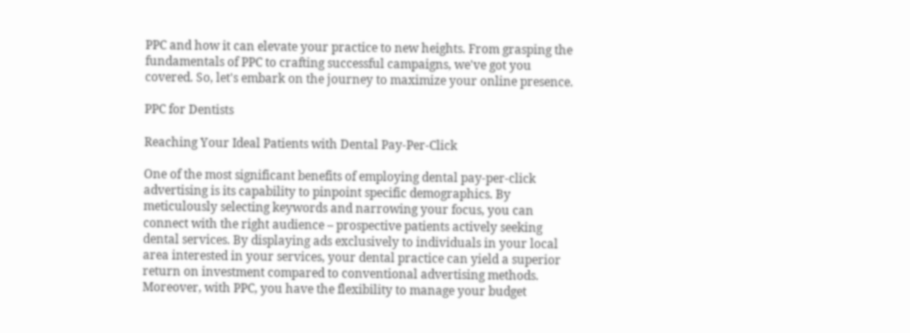PPC and how it can elevate your practice to new heights. From grasping the fundamentals of PPC to crafting successful campaigns, we've got you covered. So, let's embark on the journey to maximize your online presence.

PPC for Dentists

Reaching Your Ideal Patients with Dental Pay-Per-Click

One of the most significant benefits of employing dental pay-per-click advertising is its capability to pinpoint specific demographics. By meticulously selecting keywords and narrowing your focus, you can connect with the right audience – prospective patients actively seeking dental services. By displaying ads exclusively to individuals in your local area interested in your services, your dental practice can yield a superior return on investment compared to conventional advertising methods. Moreover, with PPC, you have the flexibility to manage your budget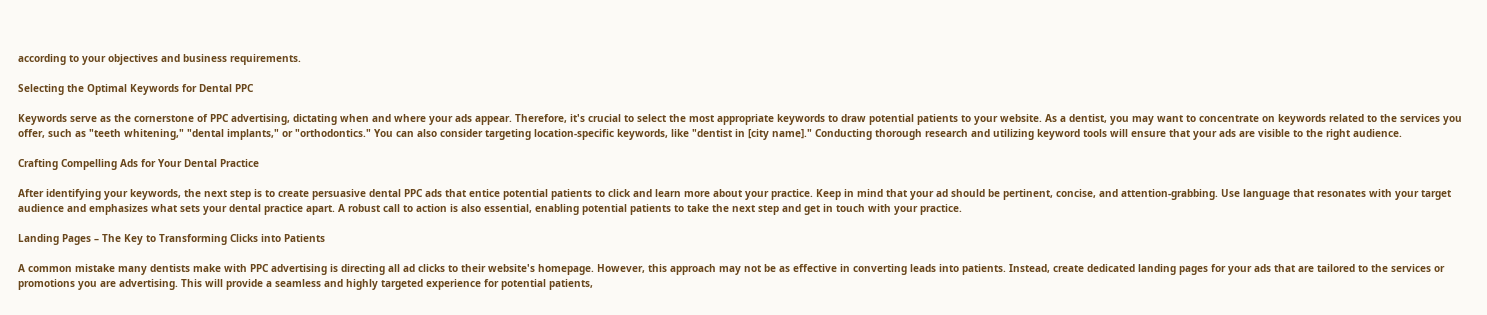according to your objectives and business requirements.

Selecting the Optimal Keywords for Dental PPC

Keywords serve as the cornerstone of PPC advertising, dictating when and where your ads appear. Therefore, it's crucial to select the most appropriate keywords to draw potential patients to your website. As a dentist, you may want to concentrate on keywords related to the services you offer, such as "teeth whitening," "dental implants," or "orthodontics." You can also consider targeting location-specific keywords, like "dentist in [city name]." Conducting thorough research and utilizing keyword tools will ensure that your ads are visible to the right audience.

Crafting Compelling Ads for Your Dental Practice

After identifying your keywords, the next step is to create persuasive dental PPC ads that entice potential patients to click and learn more about your practice. Keep in mind that your ad should be pertinent, concise, and attention-grabbing. Use language that resonates with your target audience and emphasizes what sets your dental practice apart. A robust call to action is also essential, enabling potential patients to take the next step and get in touch with your practice.

Landing Pages – The Key to Transforming Clicks into Patients

A common mistake many dentists make with PPC advertising is directing all ad clicks to their website's homepage. However, this approach may not be as effective in converting leads into patients. Instead, create dedicated landing pages for your ads that are tailored to the services or promotions you are advertising. This will provide a seamless and highly targeted experience for potential patients,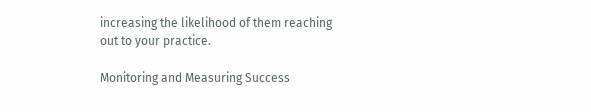increasing the likelihood of them reaching out to your practice.

Monitoring and Measuring Success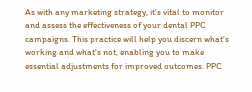As with any marketing strategy, it's vital to monitor and assess the effectiveness of your dental PPC campaigns. This practice will help you discern what's working and what's not, enabling you to make essential adjustments for improved outcomes. PPC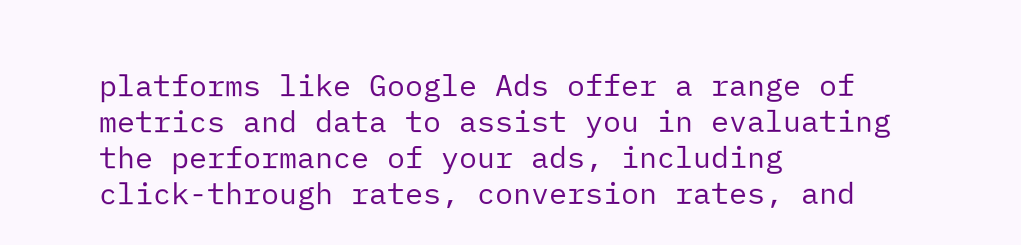platforms like Google Ads offer a range of metrics and data to assist you in evaluating the performance of your ads, including click-through rates, conversion rates, and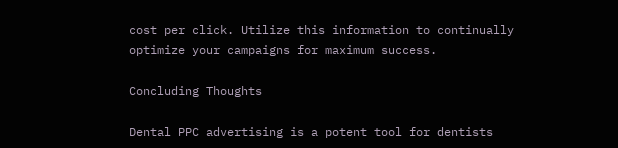cost per click. Utilize this information to continually optimize your campaigns for maximum success.

Concluding Thoughts

Dental PPC advertising is a potent tool for dentists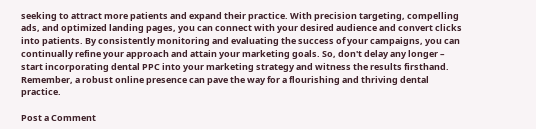seeking to attract more patients and expand their practice. With precision targeting, compelling ads, and optimized landing pages, you can connect with your desired audience and convert clicks into patients. By consistently monitoring and evaluating the success of your campaigns, you can continually refine your approach and attain your marketing goals. So, don't delay any longer – start incorporating dental PPC into your marketing strategy and witness the results firsthand. Remember, a robust online presence can pave the way for a flourishing and thriving dental practice.

Post a Comment